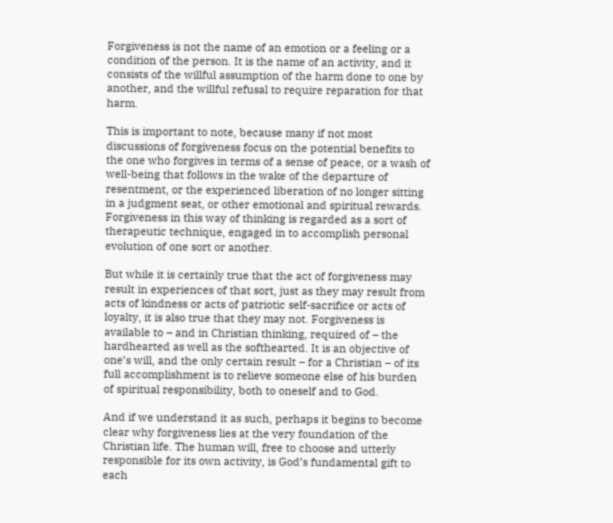Forgiveness is not the name of an emotion or a feeling or a condition of the person. It is the name of an activity, and it consists of the willful assumption of the harm done to one by another, and the willful refusal to require reparation for that harm.

This is important to note, because many if not most discussions of forgiveness focus on the potential benefits to the one who forgives in terms of a sense of peace, or a wash of well-being that follows in the wake of the departure of resentment, or the experienced liberation of no longer sitting in a judgment seat, or other emotional and spiritual rewards. Forgiveness in this way of thinking is regarded as a sort of therapeutic technique, engaged in to accomplish personal evolution of one sort or another.

But while it is certainly true that the act of forgiveness may result in experiences of that sort, just as they may result from acts of kindness or acts of patriotic self-sacrifice or acts of loyalty, it is also true that they may not. Forgiveness is available to – and in Christian thinking, required of – the hardhearted as well as the softhearted. It is an objective of one’s will, and the only certain result – for a Christian – of its full accomplishment is to relieve someone else of his burden of spiritual responsibility, both to oneself and to God.

And if we understand it as such, perhaps it begins to become clear why forgiveness lies at the very foundation of the Christian life. The human will, free to choose and utterly responsible for its own activity, is God’s fundamental gift to each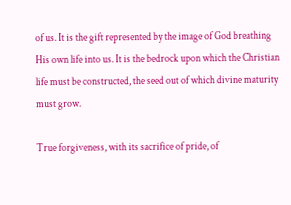of us. It is the gift represented by the image of God breathing His own life into us. It is the bedrock upon which the Christian life must be constructed, the seed out of which divine maturity must grow.

True forgiveness, with its sacrifice of pride, of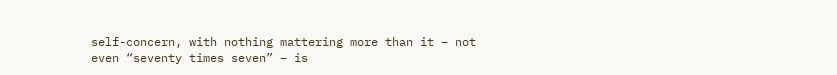self-concern, with nothing mattering more than it – not even “seventy times seven” – is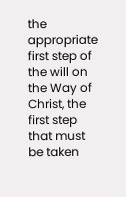the appropriate first step of the will on the Way of Christ, the first step that must be taken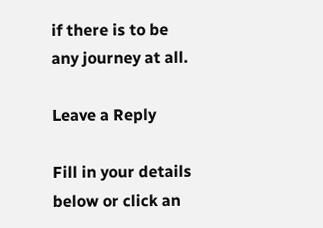if there is to be any journey at all.

Leave a Reply

Fill in your details below or click an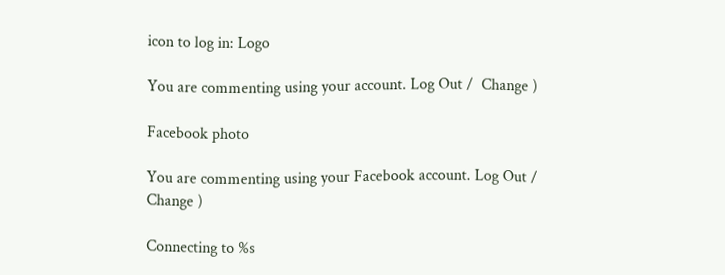icon to log in: Logo

You are commenting using your account. Log Out /  Change )

Facebook photo

You are commenting using your Facebook account. Log Out /  Change )

Connecting to %s